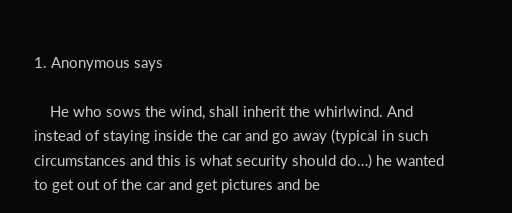1. Anonymous says

    He who sows the wind, shall inherit the whirlwind. And instead of staying inside the car and go away (typical in such circumstances and this is what security should do…) he wanted to get out of the car and get pictures and be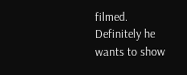filmed. Definitely he wants to show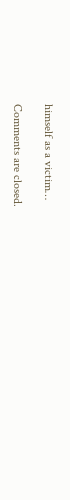himself as a victim…

Comments are closed.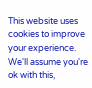This website uses cookies to improve your experience. We'll assume you're ok with this,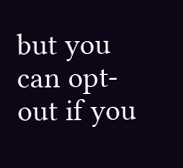but you can opt-out if you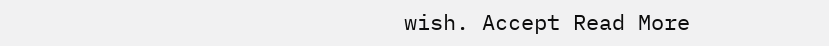wish. Accept Read More